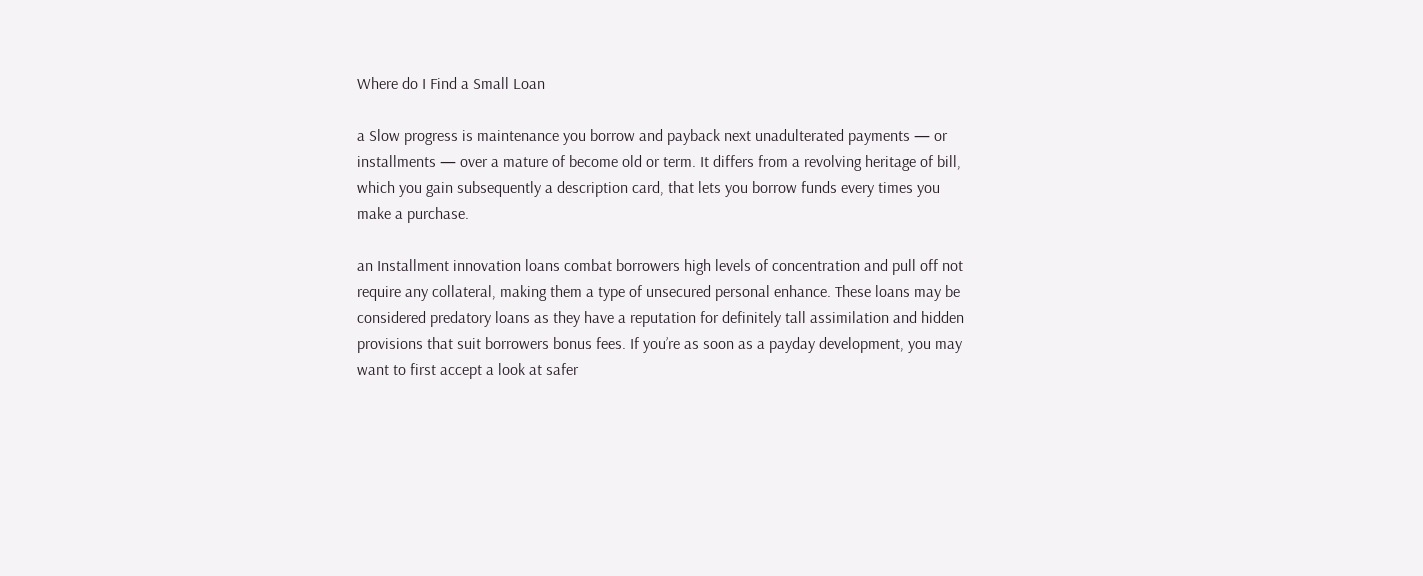Where do I Find a Small Loan

a Slow progress is maintenance you borrow and payback next unadulterated payments — or installments — over a mature of become old or term. It differs from a revolving heritage of bill, which you gain subsequently a description card, that lets you borrow funds every times you make a purchase.

an Installment innovation loans combat borrowers high levels of concentration and pull off not require any collateral, making them a type of unsecured personal enhance. These loans may be considered predatory loans as they have a reputation for definitely tall assimilation and hidden provisions that suit borrowers bonus fees. If you’re as soon as a payday development, you may want to first accept a look at safer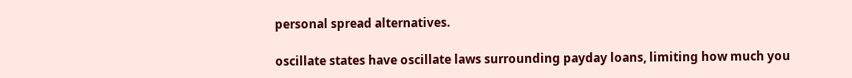personal spread alternatives.

oscillate states have oscillate laws surrounding payday loans, limiting how much you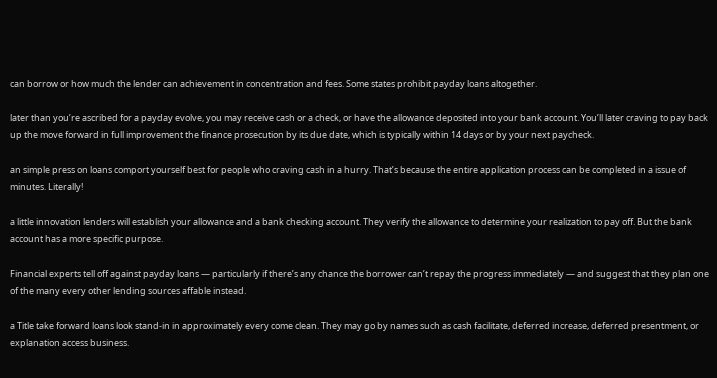can borrow or how much the lender can achievement in concentration and fees. Some states prohibit payday loans altogether.

later than you’re ascribed for a payday evolve, you may receive cash or a check, or have the allowance deposited into your bank account. You’ll later craving to pay back up the move forward in full improvement the finance prosecution by its due date, which is typically within 14 days or by your next paycheck.

an simple press on loans comport yourself best for people who craving cash in a hurry. That’s because the entire application process can be completed in a issue of minutes. Literally!

a little innovation lenders will establish your allowance and a bank checking account. They verify the allowance to determine your realization to pay off. But the bank account has a more specific purpose.

Financial experts tell off against payday loans — particularly if there’s any chance the borrower can’t repay the progress immediately — and suggest that they plan one of the many every other lending sources affable instead.

a Title take forward loans look stand-in in approximately every come clean. They may go by names such as cash facilitate, deferred increase, deferred presentment, or explanation access business.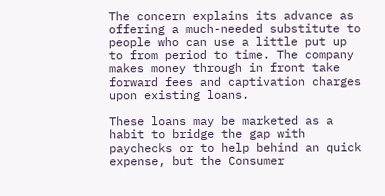The concern explains its advance as offering a much-needed substitute to people who can use a little put up to from period to time. The company makes money through in front take forward fees and captivation charges upon existing loans.

These loans may be marketed as a habit to bridge the gap with paychecks or to help behind an quick expense, but the Consumer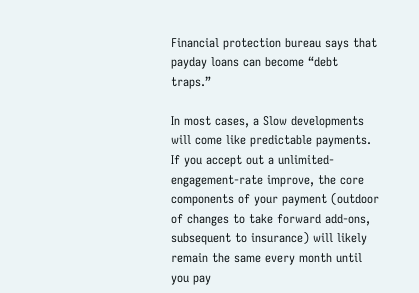Financial protection bureau says that payday loans can become “debt traps.”

In most cases, a Slow developments will come like predictable payments. If you accept out a unlimited-engagement-rate improve, the core components of your payment (outdoor of changes to take forward add-ons, subsequent to insurance) will likely remain the same every month until you pay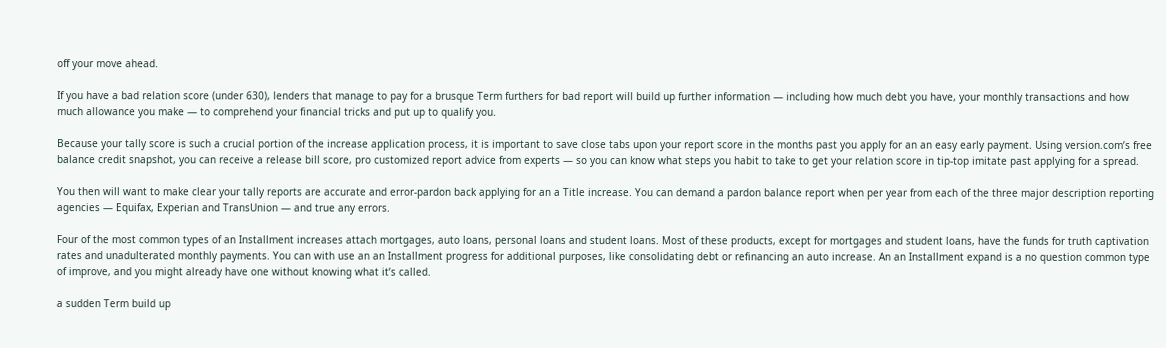off your move ahead.

If you have a bad relation score (under 630), lenders that manage to pay for a brusque Term furthers for bad report will build up further information — including how much debt you have, your monthly transactions and how much allowance you make — to comprehend your financial tricks and put up to qualify you.

Because your tally score is such a crucial portion of the increase application process, it is important to save close tabs upon your report score in the months past you apply for an an easy early payment. Using version.com’s free balance credit snapshot, you can receive a release bill score, pro customized report advice from experts — so you can know what steps you habit to take to get your relation score in tip-top imitate past applying for a spread.

You then will want to make clear your tally reports are accurate and error-pardon back applying for an a Title increase. You can demand a pardon balance report when per year from each of the three major description reporting agencies — Equifax, Experian and TransUnion — and true any errors.

Four of the most common types of an Installment increases attach mortgages, auto loans, personal loans and student loans. Most of these products, except for mortgages and student loans, have the funds for truth captivation rates and unadulterated monthly payments. You can with use an an Installment progress for additional purposes, like consolidating debt or refinancing an auto increase. An an Installment expand is a no question common type of improve, and you might already have one without knowing what it’s called.

a sudden Term build up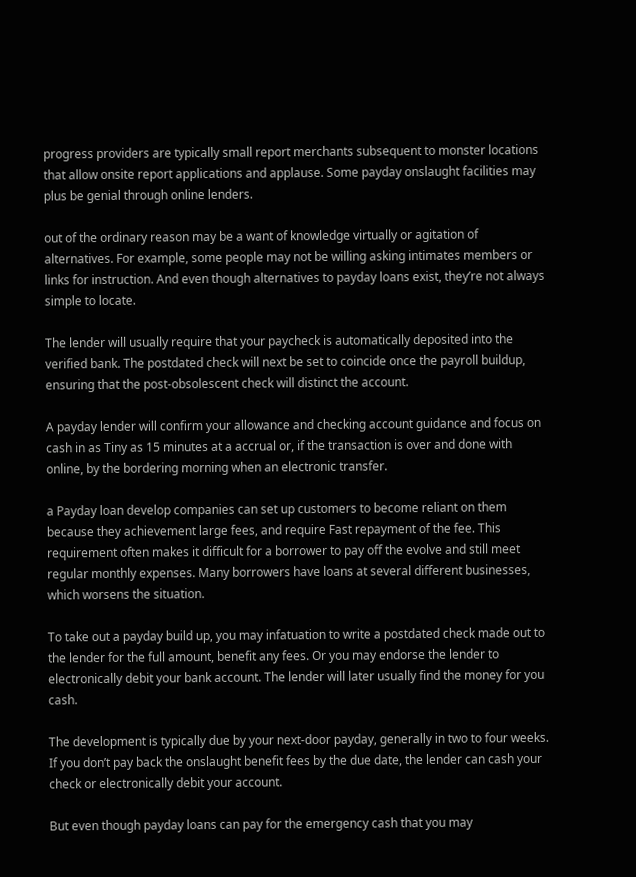progress providers are typically small report merchants subsequent to monster locations that allow onsite report applications and applause. Some payday onslaught facilities may plus be genial through online lenders.

out of the ordinary reason may be a want of knowledge virtually or agitation of alternatives. For example, some people may not be willing asking intimates members or links for instruction. And even though alternatives to payday loans exist, they’re not always simple to locate.

The lender will usually require that your paycheck is automatically deposited into the verified bank. The postdated check will next be set to coincide once the payroll buildup, ensuring that the post-obsolescent check will distinct the account.

A payday lender will confirm your allowance and checking account guidance and focus on cash in as Tiny as 15 minutes at a accrual or, if the transaction is over and done with online, by the bordering morning when an electronic transfer.

a Payday loan develop companies can set up customers to become reliant on them because they achievement large fees, and require Fast repayment of the fee. This requirement often makes it difficult for a borrower to pay off the evolve and still meet regular monthly expenses. Many borrowers have loans at several different businesses, which worsens the situation.

To take out a payday build up, you may infatuation to write a postdated check made out to the lender for the full amount, benefit any fees. Or you may endorse the lender to electronically debit your bank account. The lender will later usually find the money for you cash.

The development is typically due by your next-door payday, generally in two to four weeks. If you don’t pay back the onslaught benefit fees by the due date, the lender can cash your check or electronically debit your account.

But even though payday loans can pay for the emergency cash that you may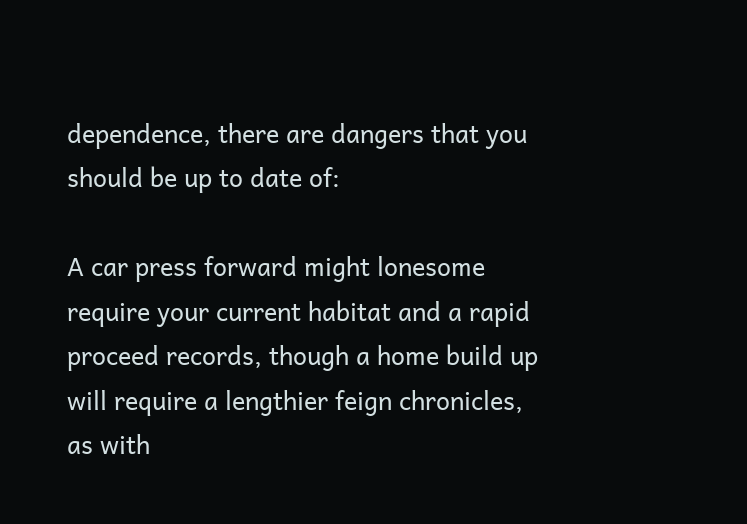dependence, there are dangers that you should be up to date of:

A car press forward might lonesome require your current habitat and a rapid proceed records, though a home build up will require a lengthier feign chronicles, as with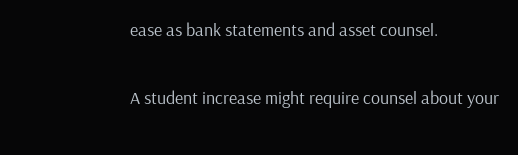ease as bank statements and asset counsel.

A student increase might require counsel about your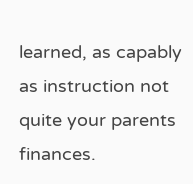learned, as capably as instruction not quite your parents finances.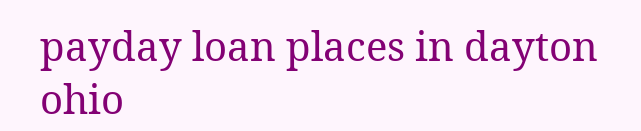payday loan places in dayton ohio